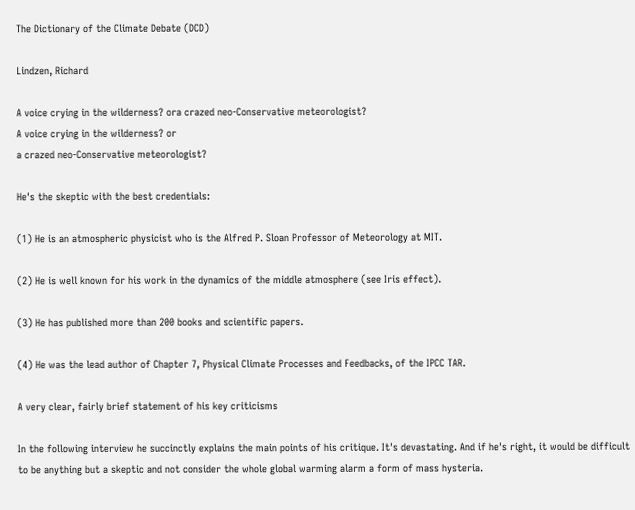The Dictionary of the Climate Debate (DCD)

Lindzen, Richard

A voice crying in the wilderness? ora crazed neo-Conservative meteorologist?
A voice crying in the wilderness? or
a crazed neo-Conservative meteorologist?

He's the skeptic with the best credentials:

(1) He is an atmospheric physicist who is the Alfred P. Sloan Professor of Meteorology at MIT.

(2) He is well known for his work in the dynamics of the middle atmosphere (see Iris effect).

(3) He has published more than 200 books and scientific papers.

(4) He was the lead author of Chapter 7, Physical Climate Processes and Feedbacks, of the IPCC TAR.

A very clear, fairly brief statement of his key criticisms

In the following interview he succinctly explains the main points of his critique. It's devastating. And if he's right, it would be difficult to be anything but a skeptic and not consider the whole global warming alarm a form of mass hysteria.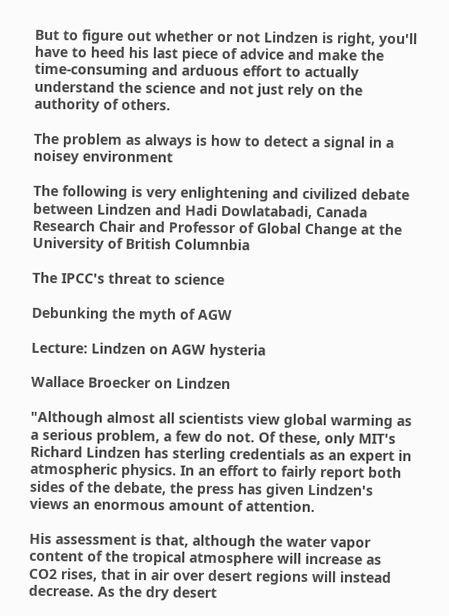But to figure out whether or not Lindzen is right, you'll have to heed his last piece of advice and make the time-consuming and arduous effort to actually understand the science and not just rely on the authority of others.

The problem as always is how to detect a signal in a noisey environment

The following is very enlightening and civilized debate between Lindzen and Hadi Dowlatabadi, Canada Research Chair and Professor of Global Change at the University of British Columnbia

The IPCC's threat to science

Debunking the myth of AGW

Lecture: Lindzen on AGW hysteria

Wallace Broecker on Lindzen

"Although almost all scientists view global warming as a serious problem, a few do not. Of these, only MIT's Richard Lindzen has sterling credentials as an expert in atmospheric physics. In an effort to fairly report both sides of the debate, the press has given Lindzen's views an enormous amount of attention.

His assessment is that, although the water vapor content of the tropical atmosphere will increase as CO2 rises, that in air over desert regions will instead decrease. As the dry desert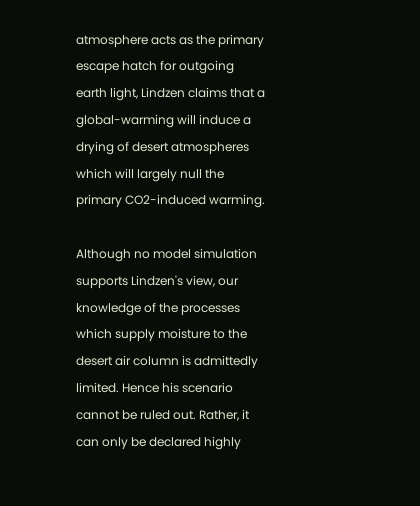atmosphere acts as the primary escape hatch for outgoing earth light, Lindzen claims that a global-warming will induce a drying of desert atmospheres which will largely null the primary CO2-induced warming.

Although no model simulation supports Lindzen's view, our knowledge of the processes which supply moisture to the desert air column is admittedly limited. Hence his scenario cannot be ruled out. Rather, it can only be declared highly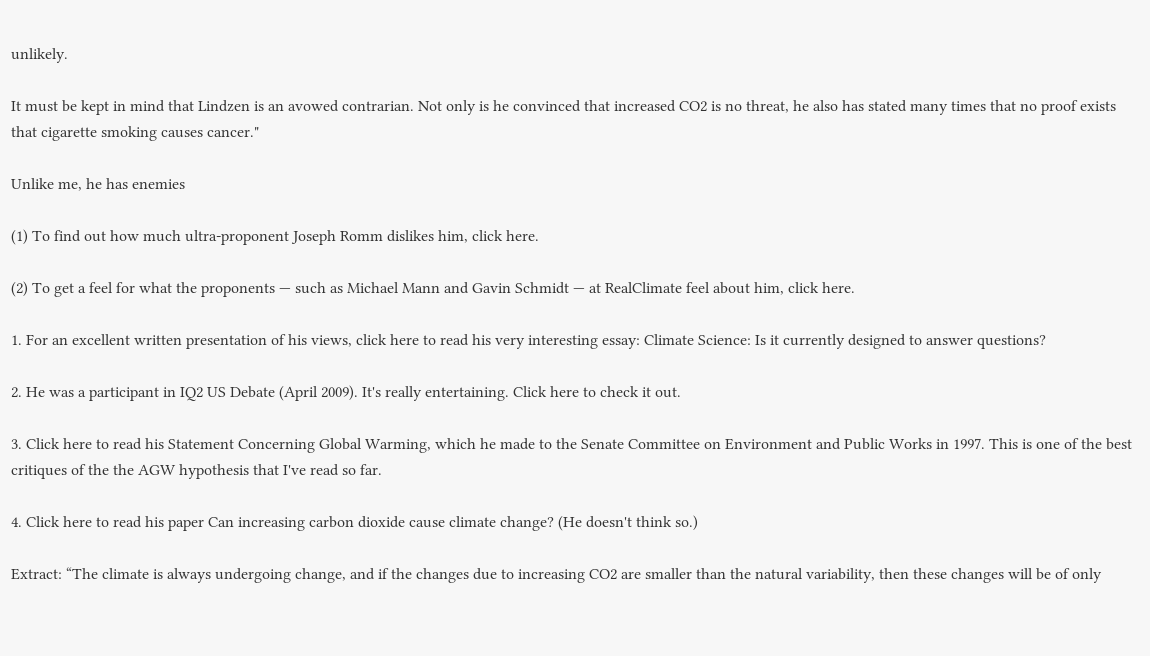unlikely.

It must be kept in mind that Lindzen is an avowed contrarian. Not only is he convinced that increased CO2 is no threat, he also has stated many times that no proof exists that cigarette smoking causes cancer."

Unlike me, he has enemies

(1) To find out how much ultra-proponent Joseph Romm dislikes him, click here.

(2) To get a feel for what the proponents — such as Michael Mann and Gavin Schmidt — at RealClimate feel about him, click here.

1. For an excellent written presentation of his views, click here to read his very interesting essay: Climate Science: Is it currently designed to answer questions?

2. He was a participant in IQ2 US Debate (April 2009). It's really entertaining. Click here to check it out.

3. Click here to read his Statement Concerning Global Warming, which he made to the Senate Committee on Environment and Public Works in 1997. This is one of the best critiques of the the AGW hypothesis that I've read so far.

4. Click here to read his paper Can increasing carbon dioxide cause climate change? (He doesn't think so.)

Extract: “The climate is always undergoing change, and if the changes due to increasing CO2 are smaller than the natural variability, then these changes will be of only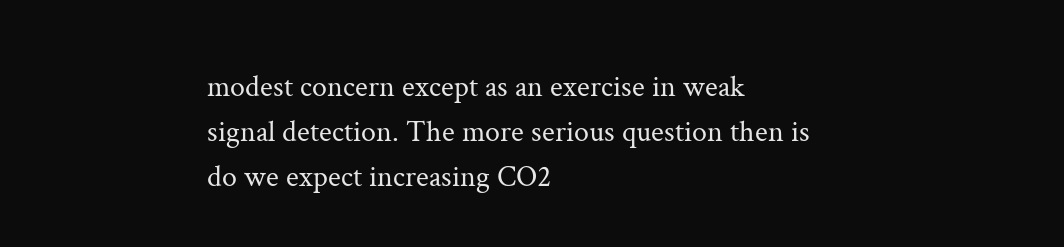modest concern except as an exercise in weak signal detection. The more serious question then is do we expect increasing CO2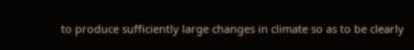to produce sufficiently large changes in climate so as to be clearly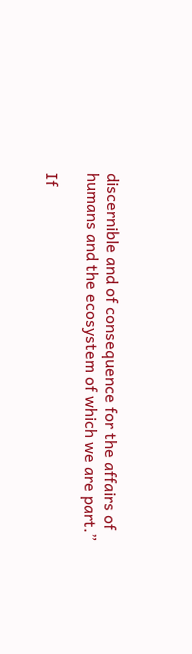discernible and of consequence for the affairs of humans and the ecosystem of which we are part.”

If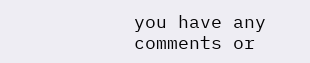you have any comments or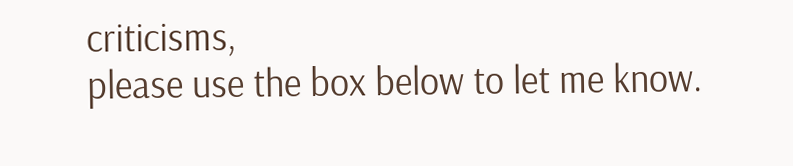criticisms,
please use the box below to let me know.